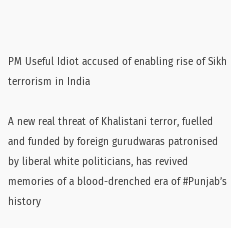PM Useful Idiot accused of enabling rise of Sikh terrorism in India

A new real threat of Khalistani terror, fuelled and funded by foreign gurudwaras patronised by liberal white politicians, has revived memories of a blood-drenched era of #Punjab’s history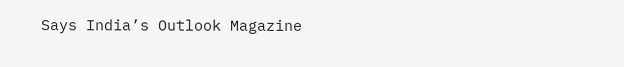Says India’s Outlook Magazine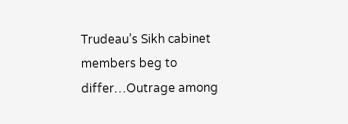Trudeau’s Sikh cabinet members beg to differ…Outrage among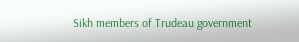Sikh members of Trudeau government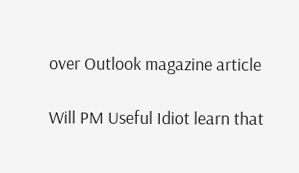over Outlook magazine article

Will PM Useful Idiot learn that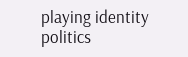playing identity politics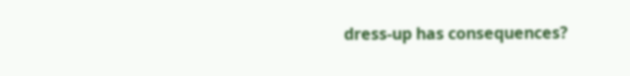dress-up has consequences?